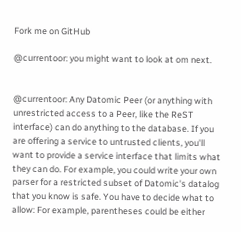Fork me on GitHub

@currentoor: you might want to look at om next.


@currentoor: Any Datomic Peer (or anything with unrestricted access to a Peer, like the ReST interface) can do anything to the database. If you are offering a service to untrusted clients, you'll want to provide a service interface that limits what they can do. For example, you could write your own parser for a restricted subset of Datomic's datalog that you know is safe. You have to decide what to allow: For example, parentheses could be either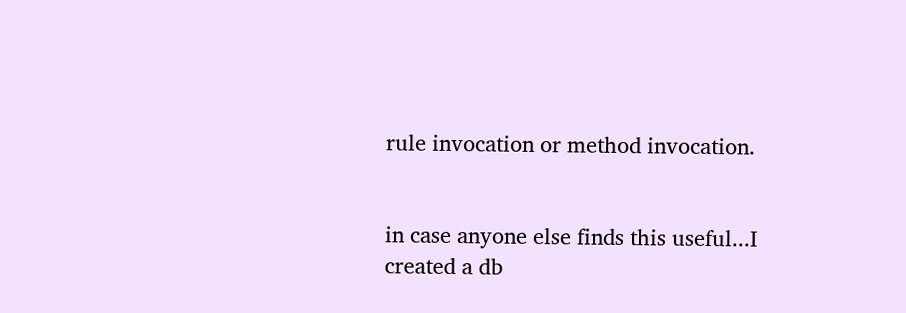rule invocation or method invocation.


in case anyone else finds this useful...I created a db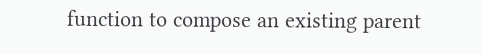function to compose an existing parent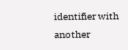identifier with another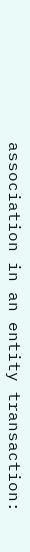association in an entity transaction: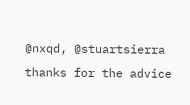@nxqd, @stuartsierra thanks for the advice